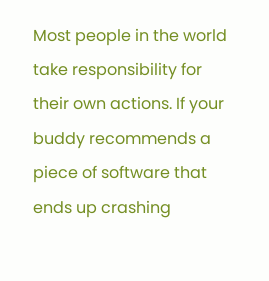Most people in the world take responsibility for their own actions. If your buddy recommends a piece of software that ends up crashing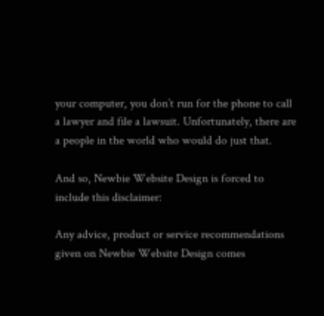your computer, you don’t run for the phone to call a lawyer and file a lawsuit. Unfortunately, there are a people in the world who would do just that.

And so, Newbie Website Design is forced to include this disclaimer:

Any advice, product or service recommendations given on Newbie Website Design comes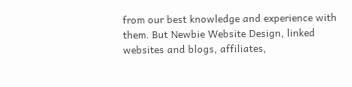from our best knowledge and experience with them. But Newbie Website Design, linked websites and blogs, affiliates,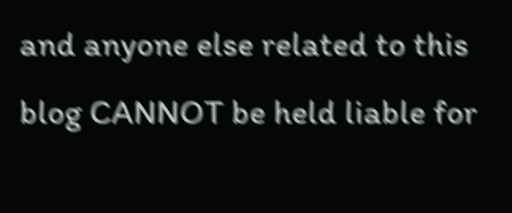and anyone else related to this blog CANNOT be held liable for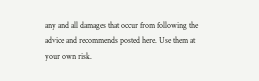any and all damages that occur from following the advice and recommends posted here. Use them at your own risk.